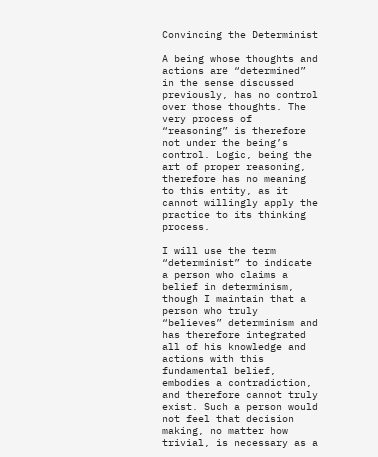Convincing the Determinist

A being whose thoughts and actions are “determined” in the sense discussed previously, has no control over those thoughts. The very process of “reasoning” is therefore not under the being’s control. Logic, being the art of proper reasoning, therefore has no meaning to this entity, as it cannot willingly apply the practice to its thinking process.

I will use the term “determinist” to indicate a person who claims a belief in determinism, though I maintain that a person who truly “believes” determinism and has therefore integrated all of his knowledge and actions with this fundamental belief, embodies a contradiction, and therefore cannot truly exist. Such a person would not feel that decision making, no matter how trivial, is necessary as a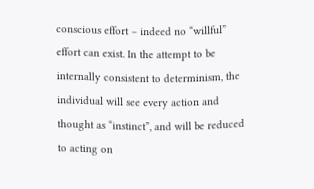conscious effort – indeed no “willful” effort can exist. In the attempt to be internally consistent to determinism, the individual will see every action and thought as “instinct”, and will be reduced to acting on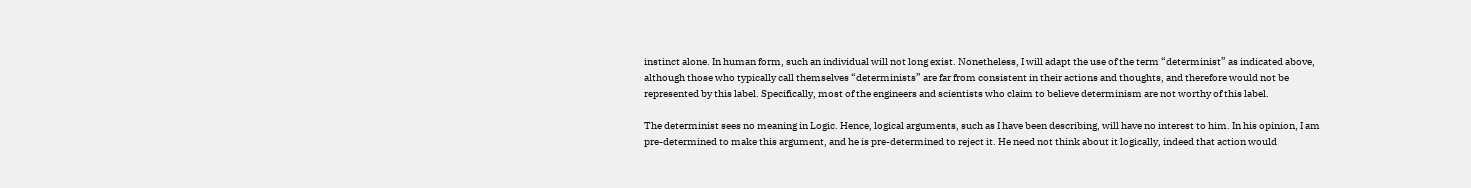instinct alone. In human form, such an individual will not long exist. Nonetheless, I will adapt the use of the term “determinist” as indicated above, although those who typically call themselves “determinists” are far from consistent in their actions and thoughts, and therefore would not be represented by this label. Specifically, most of the engineers and scientists who claim to believe determinism are not worthy of this label.

The determinist sees no meaning in Logic. Hence, logical arguments, such as I have been describing, will have no interest to him. In his opinion, I am pre-determined to make this argument, and he is pre-determined to reject it. He need not think about it logically, indeed that action would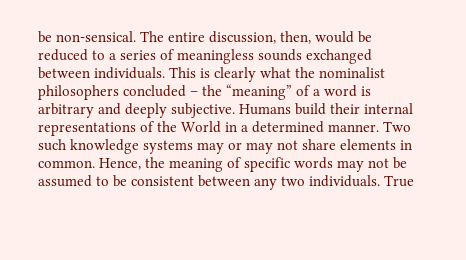be non-sensical. The entire discussion, then, would be reduced to a series of meaningless sounds exchanged between individuals. This is clearly what the nominalist philosophers concluded – the “meaning” of a word is arbitrary and deeply subjective. Humans build their internal representations of the World in a determined manner. Two such knowledge systems may or may not share elements in common. Hence, the meaning of specific words may not be assumed to be consistent between any two individuals. True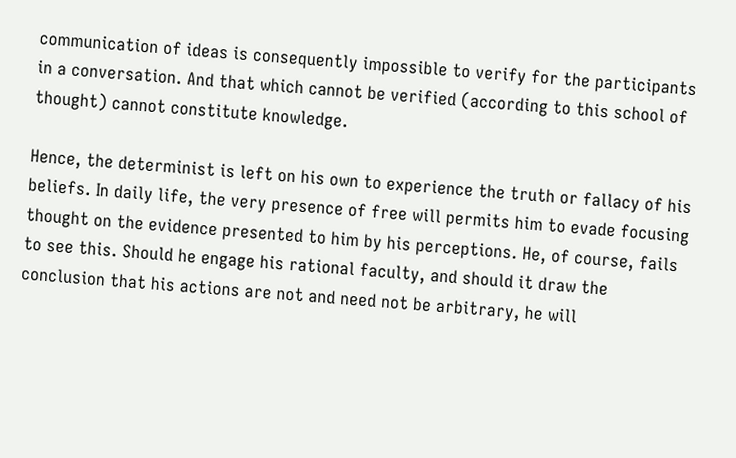communication of ideas is consequently impossible to verify for the participants in a conversation. And that which cannot be verified (according to this school of thought) cannot constitute knowledge.

Hence, the determinist is left on his own to experience the truth or fallacy of his beliefs. In daily life, the very presence of free will permits him to evade focusing thought on the evidence presented to him by his perceptions. He, of course, fails to see this. Should he engage his rational faculty, and should it draw the conclusion that his actions are not and need not be arbitrary, he will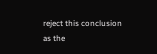reject this conclusion as the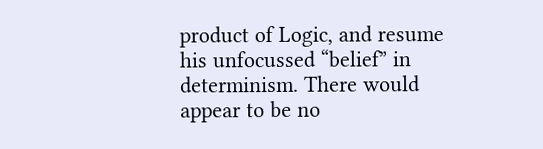product of Logic, and resume his unfocussed “belief” in determinism. There would appear to be no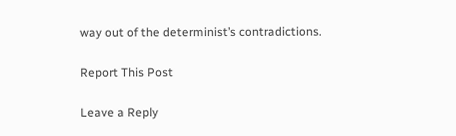way out of the determinist’s contradictions.

Report This Post

Leave a Reply